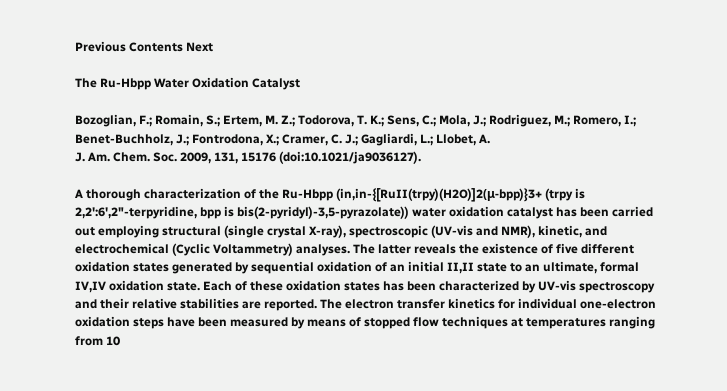Previous Contents Next

The Ru-Hbpp Water Oxidation Catalyst

Bozoglian, F.; Romain, S.; Ertem, M. Z.; Todorova, T. K.; Sens, C.; Mola, J.; Rodriguez, M.; Romero, I.; Benet-Buchholz, J.; Fontrodona, X.; Cramer, C. J.; Gagliardi, L.; Llobet, A.
J. Am. Chem. Soc. 2009, 131, 15176 (doi:10.1021/ja9036127).

A thorough characterization of the Ru-Hbpp (in,in-{[RuII(trpy)(H2O)]2(μ-bpp)}3+ (trpy is 2,2':6',2"-terpyridine, bpp is bis(2-pyridyl)-3,5-pyrazolate)) water oxidation catalyst has been carried out employing structural (single crystal X-ray), spectroscopic (UV-vis and NMR), kinetic, and electrochemical (Cyclic Voltammetry) analyses. The latter reveals the existence of five different oxidation states generated by sequential oxidation of an initial II,II state to an ultimate, formal IV,IV oxidation state. Each of these oxidation states has been characterized by UV-vis spectroscopy and their relative stabilities are reported. The electron transfer kinetics for individual one-electron oxidation steps have been measured by means of stopped flow techniques at temperatures ranging from 10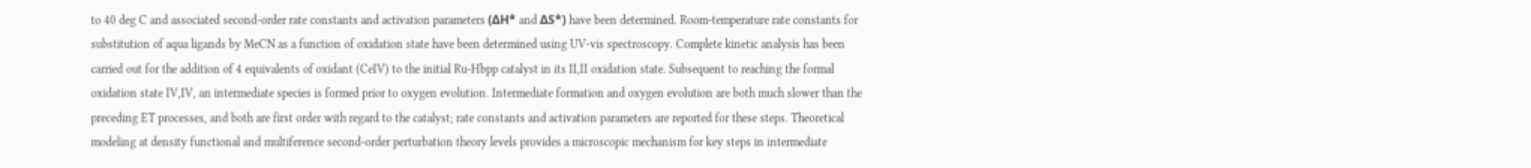to 40 deg C and associated second-order rate constants and activation parameters (ΔH* and ΔS*) have been determined. Room-temperature rate constants for substitution of aqua ligands by MeCN as a function of oxidation state have been determined using UV-vis spectroscopy. Complete kinetic analysis has been carried out for the addition of 4 equivalents of oxidant (CeIV) to the initial Ru-Hbpp catalyst in its II,II oxidation state. Subsequent to reaching the formal oxidation state IV,IV, an intermediate species is formed prior to oxygen evolution. Intermediate formation and oxygen evolution are both much slower than the preceding ET processes, and both are first order with regard to the catalyst; rate constants and activation parameters are reported for these steps. Theoretical modeling at density functional and multiference second-order perturbation theory levels provides a microscopic mechanism for key steps in intermediate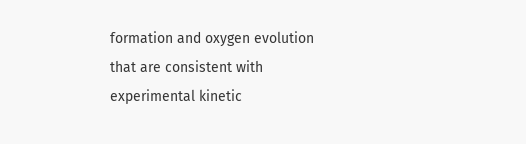formation and oxygen evolution that are consistent with experimental kinetic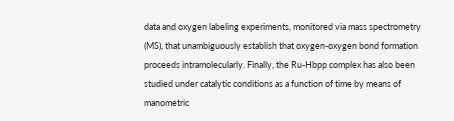data and oxygen labeling experiments, monitored via mass spectrometry (MS), that unambiguously establish that oxygen-oxygen bond formation proceeds intramolecularly. Finally, the Ru-Hbpp complex has also been studied under catalytic conditions as a function of time by means of manometric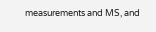measurements and MS, and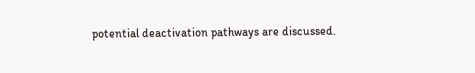potential deactivation pathways are discussed.